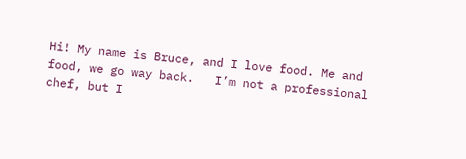Hi! My name is Bruce, and I love food. Me and food, we go way back.   I’m not a professional chef, but I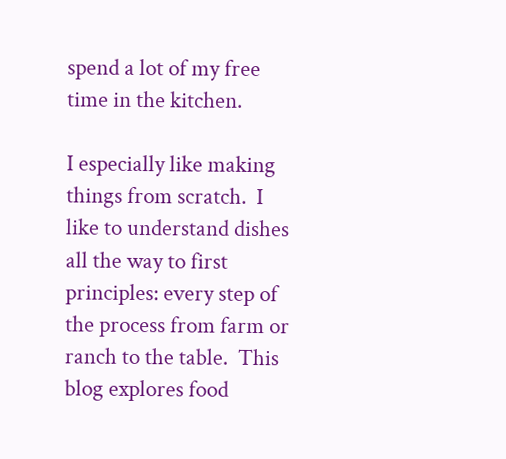spend a lot of my free time in the kitchen.

I especially like making things from scratch.  I like to understand dishes all the way to first principles: every step of the process from farm or ranch to the table.  This blog explores food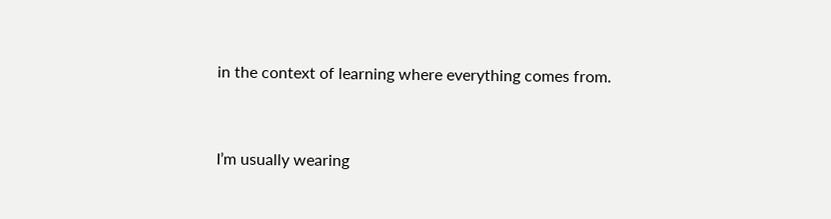in the context of learning where everything comes from.


I’m usually wearing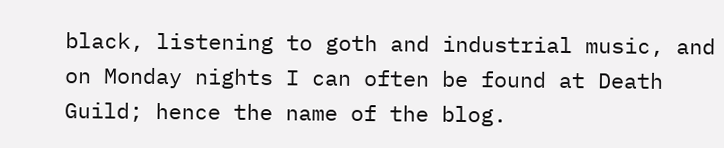black, listening to goth and industrial music, and on Monday nights I can often be found at Death Guild; hence the name of the blog.